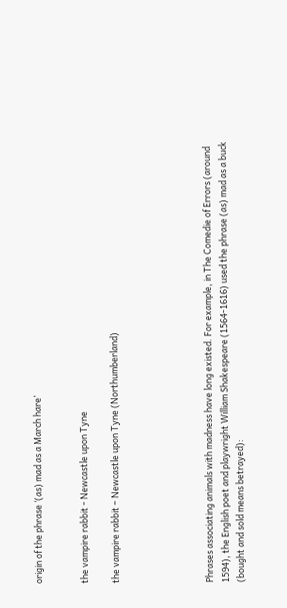origin of the phrase ‘(as) mad as a March hare’


the vampire rabbit - Newcastle upon Tyne

the vampire rabbit – Newcastle upon Tyne (Northumberland)





Phrases associating animals with madness have long existed. For example, in The Comedie of Errors (around 1594), the English poet and playwright William Shakespeare (1564-1616) used the phrase (as) mad as a buck (bought and sold means betrayed):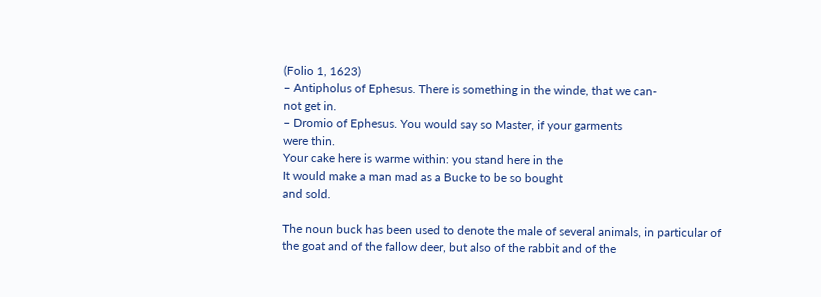(Folio 1, 1623)
– Antipholus of Ephesus. There is something in the winde, that we can-
not get in.
– Dromio of Ephesus. You would say so Master, if your garments
were thin.
Your cake here is warme within: you stand here in the
It would make a man mad as a Bucke to be so bought
and sold.

The noun buck has been used to denote the male of several animals, in particular of the goat and of the fallow deer, but also of the rabbit and of the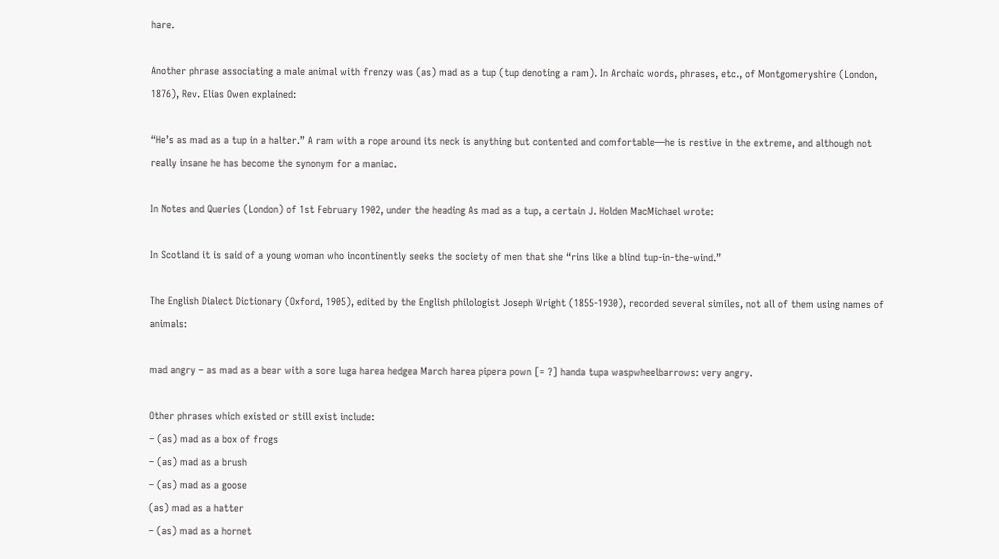hare.

Another phrase associating a male animal with frenzy was (as) mad as a tup (tup denoting a ram). In Archaic words, phrases, etc., of Montgomeryshire (London, 1876), Rev. Elias Owen explained:

“He’s as mad as a tup in a halter.” A ram with a rope around its neck is anything but contented and comfortable—he is restive in the extreme, and although not really insane he has become the synonym for a maniac.

In Notes and Queries (London) of 1st February 1902, under the heading As mad as a tup, a certain J. Holden MacMichael wrote:

In Scotland it is said of a young woman who incontinently seeks the society of men that she “rins like a blind tup-in-the-wind.”

The English Dialect Dictionary (Oxford, 1905), edited by the English philologist Joseph Wright (1855-1930), recorded several similes, not all of them using names of animals:

mad angry – as mad as a bear with a sore luga harea hedgea March harea pipera pown [= ?] handa tupa waspwheelbarrows: very angry.

Other phrases which existed or still exist include:
– (as) mad as a box of frogs
– (as) mad as a brush
– (as) mad as a goose
(as) mad as a hatter
– (as) mad as a hornet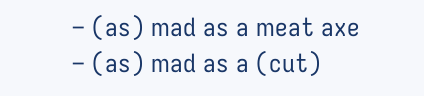– (as) mad as a meat axe
– (as) mad as a (cut)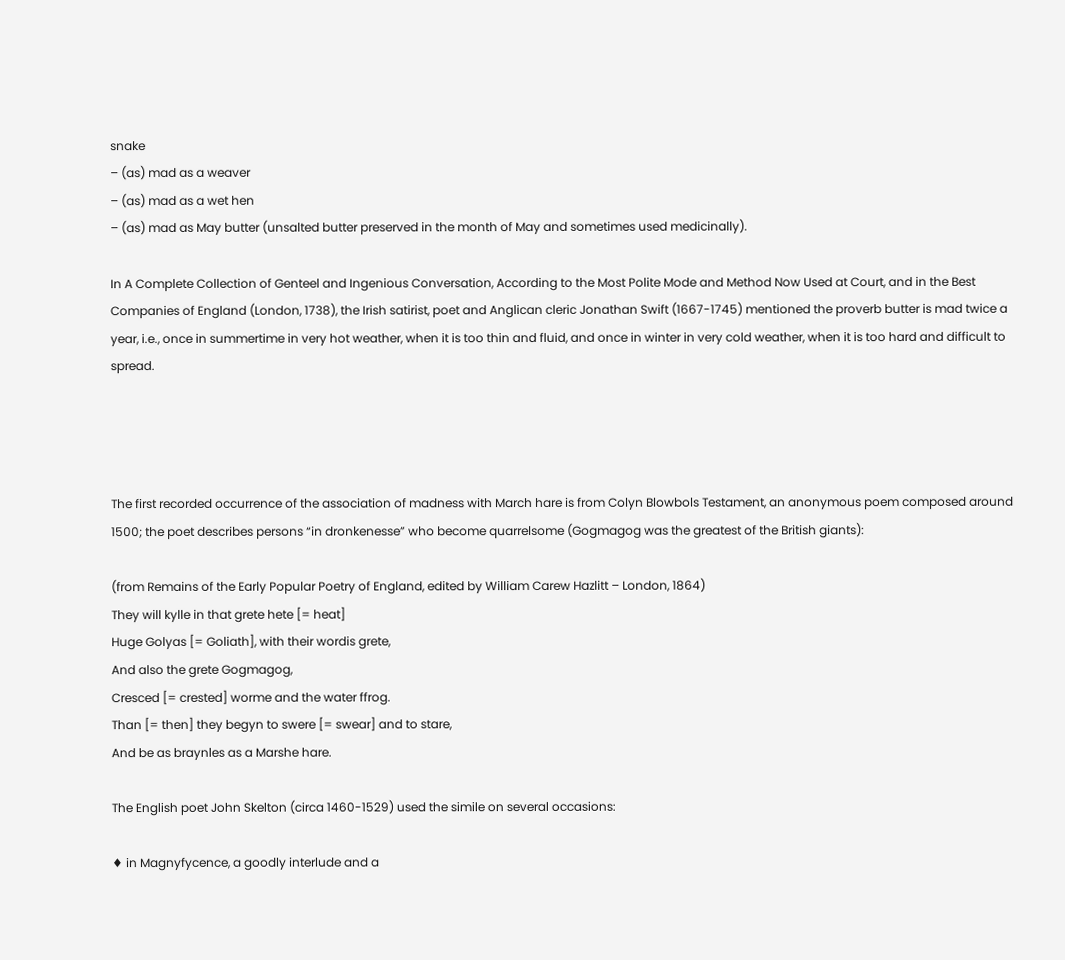snake
– (as) mad as a weaver
– (as) mad as a wet hen
– (as) mad as May butter (unsalted butter preserved in the month of May and sometimes used medicinally).

In A Complete Collection of Genteel and Ingenious Conversation, According to the Most Polite Mode and Method Now Used at Court, and in the Best Companies of England (London, 1738), the Irish satirist, poet and Anglican cleric Jonathan Swift (1667-1745) mentioned the proverb butter is mad twice a year, i.e., once in summertime in very hot weather, when it is too thin and fluid, and once in winter in very cold weather, when it is too hard and difficult to spread.




The first recorded occurrence of the association of madness with March hare is from Colyn Blowbols Testament, an anonymous poem composed around 1500; the poet describes persons “in dronkenesse” who become quarrelsome (Gogmagog was the greatest of the British giants):

(from Remains of the Early Popular Poetry of England, edited by William Carew Hazlitt – London, 1864)
They will kylle in that grete hete [= heat]
Huge Golyas [= Goliath], with their wordis grete,
And also the grete Gogmagog,
Cresced [= crested] worme and the water ffrog.
Than [= then] they begyn to swere [= swear] and to stare,
And be as braynles as a Marshe hare.

The English poet John Skelton (circa 1460-1529) used the simile on several occasions:

♦ in Magnyfycence, a goodly interlude and a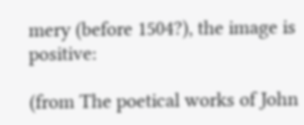mery (before 1504?), the image is positive:

(from The poetical works of John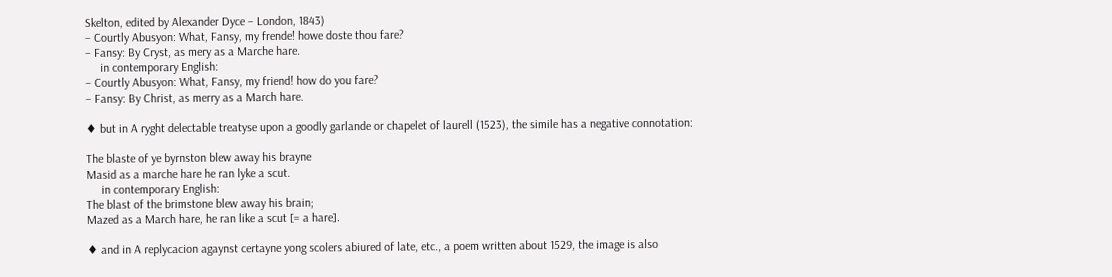Skelton, edited by Alexander Dyce – London, 1843)
– Courtly Abusyon: What, Fansy, my frende! howe doste thou fare?
– Fansy: By Cryst, as mery as a Marche hare.
     in contemporary English:
– Courtly Abusyon: What, Fansy, my friend! how do you fare?
– Fansy: By Christ, as merry as a March hare.

♦ but in A ryght delectable treatyse upon a goodly garlande or chapelet of laurell (1523), the simile has a negative connotation:

The blaste of ye byrnston blew away his brayne
Masid as a marche hare he ran lyke a scut.
     in contemporary English:
The blast of the brimstone blew away his brain;
Mazed as a March hare, he ran like a scut [= a hare].

♦ and in A replycacion agaynst certayne yong scolers abiured of late, etc., a poem written about 1529, the image is also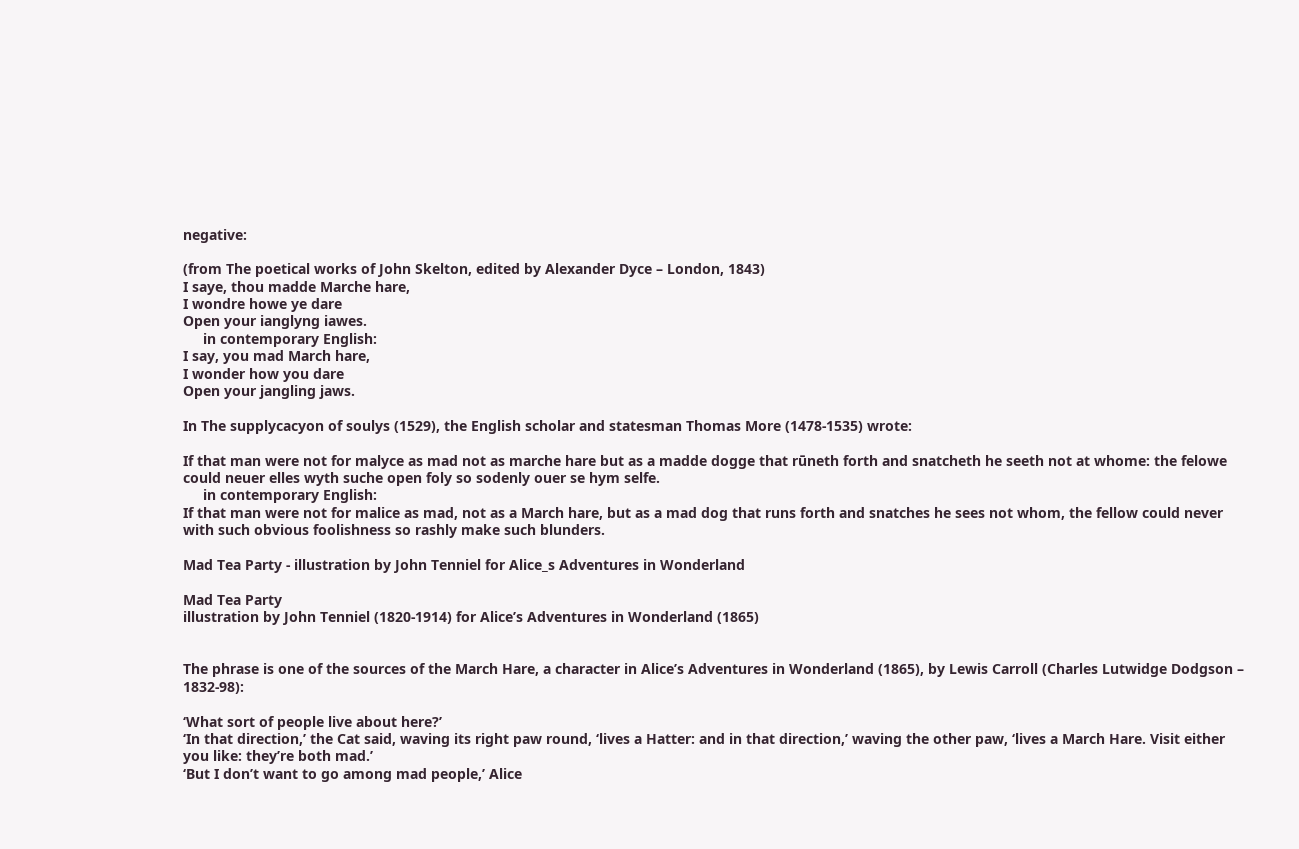negative:

(from The poetical works of John Skelton, edited by Alexander Dyce – London, 1843)
I saye, thou madde Marche hare,
I wondre howe ye dare
Open your ianglyng iawes.
     in contemporary English:
I say, you mad March hare,
I wonder how you dare
Open your jangling jaws.

In The supplycacyon of soulys (1529), the English scholar and statesman Thomas More (1478-1535) wrote:

If that man were not for malyce as mad not as marche hare but as a madde dogge that rūneth forth and snatcheth he seeth not at whome: the felowe could neuer elles wyth suche open foly so sodenly ouer se hym selfe.
     in contemporary English:
If that man were not for malice as mad, not as a March hare, but as a mad dog that runs forth and snatches he sees not whom, the fellow could never with such obvious foolishness so rashly make such blunders.

Mad Tea Party - illustration by John Tenniel for Alice_s Adventures in Wonderland

Mad Tea Party
illustration by John Tenniel (1820-1914) for Alice’s Adventures in Wonderland (1865)


The phrase is one of the sources of the March Hare, a character in Alice’s Adventures in Wonderland (1865), by Lewis Carroll (Charles Lutwidge Dodgson – 1832-98):

‘What sort of people live about here?’
‘In that direction,’ the Cat said, waving its right paw round, ‘lives a Hatter: and in that direction,’ waving the other paw, ‘lives a March Hare. Visit either you like: they’re both mad.’
‘But I don’t want to go among mad people,’ Alice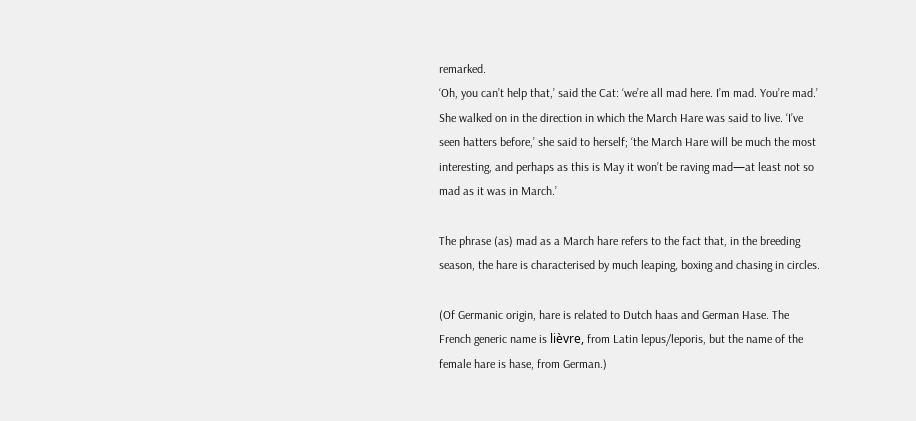remarked.
‘Oh, you can’t help that,’ said the Cat: ‘we’re all mad here. I’m mad. You’re mad.’
She walked on in the direction in which the March Hare was said to live. ‘I’ve seen hatters before,’ she said to herself; ‘the March Hare will be much the most interesting, and perhaps as this is May it won’t be raving mad—at least not so mad as it was in March.’

The phrase (as) mad as a March hare refers to the fact that, in the breeding season, the hare is characterised by much leaping, boxing and chasing in circles.

(Of Germanic origin, hare is related to Dutch haas and German Hase. The French generic name is lièvre, from Latin lepus/leporis, but the name of the female hare is hase, from German.)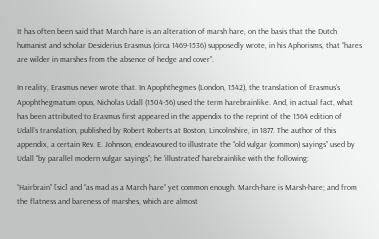It has often been said that March hare is an alteration of marsh hare, on the basis that the Dutch humanist and scholar Desiderius Erasmus (circa 1469-1536) supposedly wrote, in his Aphorisms, that “hares are wilder in marshes from the absence of hedge and cover”.

In reality, Erasmus never wrote that. In Apophthegmes (London, 1542), the translation of Erasmus’s Apophthegmatum opus, Nicholas Udall (1504-56) used the term harebrainlike. And, in actual fact, what has been attributed to Erasmus first appeared in the appendix to the reprint of the 1564 edition of Udall’s translation, published by Robert Roberts at Boston, Lincolnshire, in 1877. The author of this appendix, a certain Rev. E. Johnson, endeavoured to illustrate the “old vulgar (common) sayings” used by Udall “by parallel modern vulgar sayings”; he ‘illustrated’ harebrainlike with the following:

“Hairbrain” [sic] and “as mad as a March hare” yet common enough. March-hare is Marsh-hare; and from the flatness and bareness of marshes, which are almost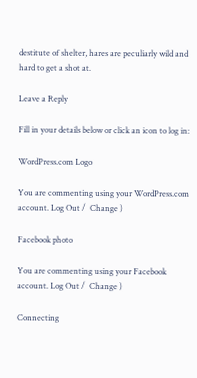destitute of shelter, hares are peculiarly wild and hard to get a shot at.

Leave a Reply

Fill in your details below or click an icon to log in:

WordPress.com Logo

You are commenting using your WordPress.com account. Log Out /  Change )

Facebook photo

You are commenting using your Facebook account. Log Out /  Change )

Connecting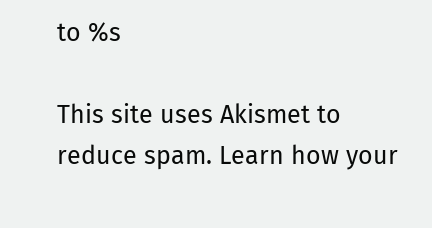to %s

This site uses Akismet to reduce spam. Learn how your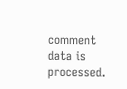comment data is processed.